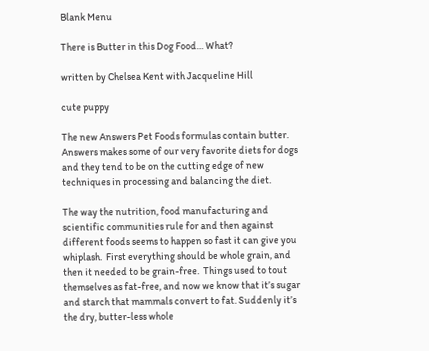Blank Menu

There is Butter in this Dog Food… What?

written by Chelsea Kent with Jacqueline Hill

cute puppy

The new Answers Pet Foods formulas contain butter. Answers makes some of our very favorite diets for dogs and they tend to be on the cutting edge of new techniques in processing and balancing the diet.

The way the nutrition, food manufacturing and scientific communities rule for and then against different foods seems to happen so fast it can give you whiplash.  First everything should be whole grain, and then it needed to be grain-free.  Things used to tout themselves as fat-free, and now we know that it’s sugar and starch that mammals convert to fat. Suddenly it’s the dry, butter-less whole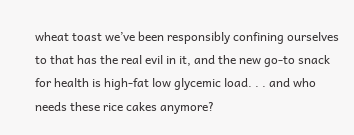wheat toast we’ve been responsibly confining ourselves to that has the real evil in it, and the new go-to snack for health is high-fat low glycemic load. . . and who needs these rice cakes anymore?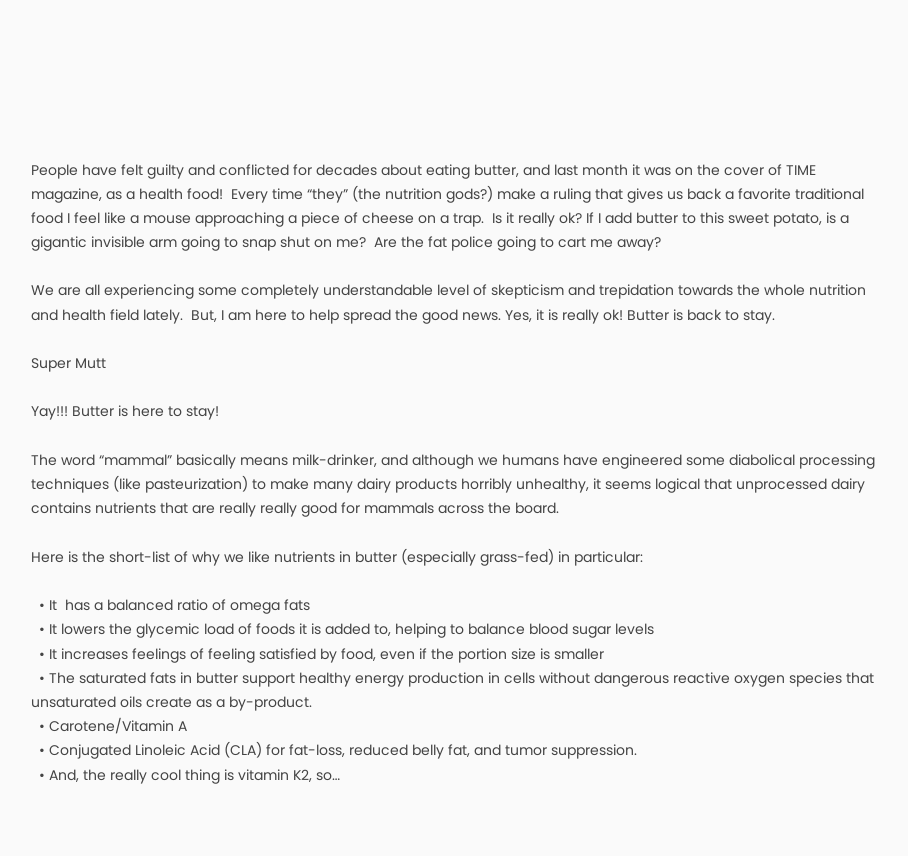People have felt guilty and conflicted for decades about eating butter, and last month it was on the cover of TIME magazine, as a health food!  Every time “they” (the nutrition gods?) make a ruling that gives us back a favorite traditional food I feel like a mouse approaching a piece of cheese on a trap.  Is it really ok? If I add butter to this sweet potato, is a gigantic invisible arm going to snap shut on me?  Are the fat police going to cart me away?

We are all experiencing some completely understandable level of skepticism and trepidation towards the whole nutrition and health field lately.  But, I am here to help spread the good news. Yes, it is really ok! Butter is back to stay.

Super Mutt

Yay!!! Butter is here to stay!

The word “mammal” basically means milk-drinker, and although we humans have engineered some diabolical processing techniques (like pasteurization) to make many dairy products horribly unhealthy, it seems logical that unprocessed dairy contains nutrients that are really really good for mammals across the board.

Here is the short-list of why we like nutrients in butter (especially grass-fed) in particular:

  • It  has a balanced ratio of omega fats
  • It lowers the glycemic load of foods it is added to, helping to balance blood sugar levels
  • It increases feelings of feeling satisfied by food, even if the portion size is smaller
  • The saturated fats in butter support healthy energy production in cells without dangerous reactive oxygen species that unsaturated oils create as a by-product.
  • Carotene/Vitamin A
  • Conjugated Linoleic Acid (CLA) for fat-loss, reduced belly fat, and tumor suppression.
  • And, the really cool thing is vitamin K2, so…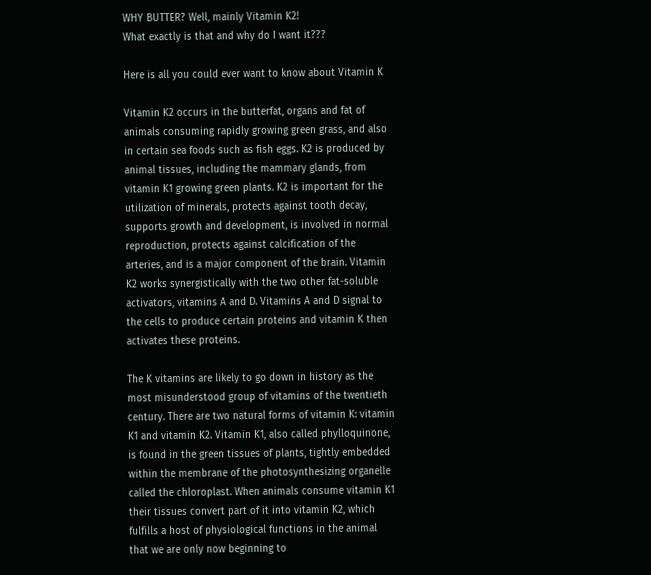WHY BUTTER? Well, mainly Vitamin K2!
What exactly is that and why do I want it???

Here is all you could ever want to know about Vitamin K

Vitamin K2 occurs in the butterfat, organs and fat of animals consuming rapidly growing green grass, and also in certain sea foods such as fish eggs. K2 is produced by animal tissues, including the mammary glands, from vitamin K1 growing green plants. K2 is important for the utilization of minerals, protects against tooth decay, supports growth and development, is involved in normal reproduction, protects against calcification of the arteries, and is a major component of the brain. Vitamin K2 works synergistically with the two other fat-soluble activators, vitamins A and D. Vitamins A and D signal to the cells to produce certain proteins and vitamin K then activates these proteins.

The K vitamins are likely to go down in history as the most misunderstood group of vitamins of the twentieth century. There are two natural forms of vitamin K: vitamin K1 and vitamin K2. Vitamin K1, also called phylloquinone, is found in the green tissues of plants, tightly embedded within the membrane of the photosynthesizing organelle called the chloroplast. When animals consume vitamin K1 their tissues convert part of it into vitamin K2, which fulfills a host of physiological functions in the animal that we are only now beginning to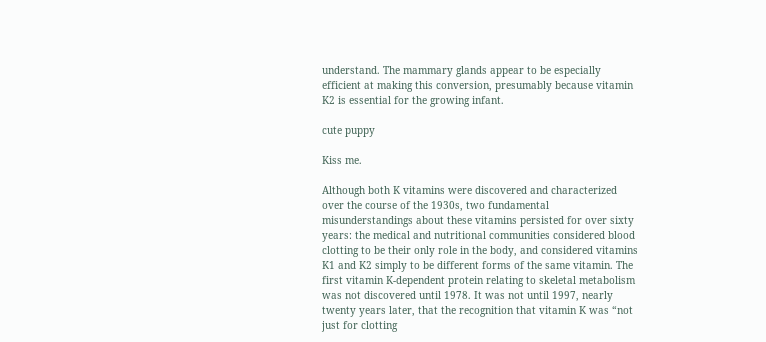understand. The mammary glands appear to be especially efficient at making this conversion, presumably because vitamin K2 is essential for the growing infant.

cute puppy

Kiss me.

Although both K vitamins were discovered and characterized over the course of the 1930s, two fundamental misunderstandings about these vitamins persisted for over sixty years: the medical and nutritional communities considered blood clotting to be their only role in the body, and considered vitamins K1 and K2 simply to be different forms of the same vitamin. The first vitamin K-dependent protein relating to skeletal metabolism was not discovered until 1978. It was not until 1997, nearly twenty years later, that the recognition that vitamin K was “not just for clotting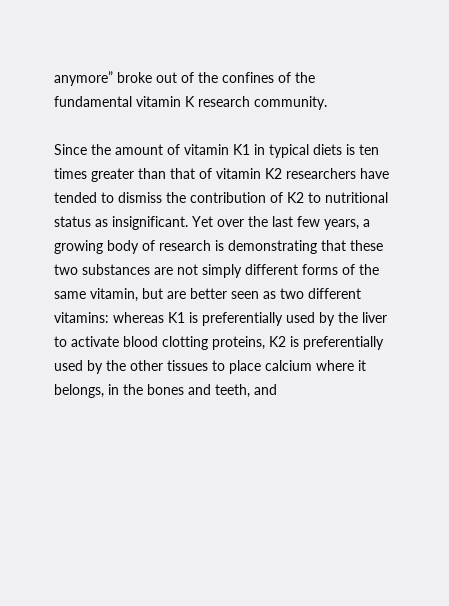anymore” broke out of the confines of the fundamental vitamin K research community.

Since the amount of vitamin K1 in typical diets is ten times greater than that of vitamin K2 researchers have tended to dismiss the contribution of K2 to nutritional status as insignificant. Yet over the last few years, a growing body of research is demonstrating that these two substances are not simply different forms of the same vitamin, but are better seen as two different vitamins: whereas K1 is preferentially used by the liver to activate blood clotting proteins, K2 is preferentially used by the other tissues to place calcium where it belongs, in the bones and teeth, and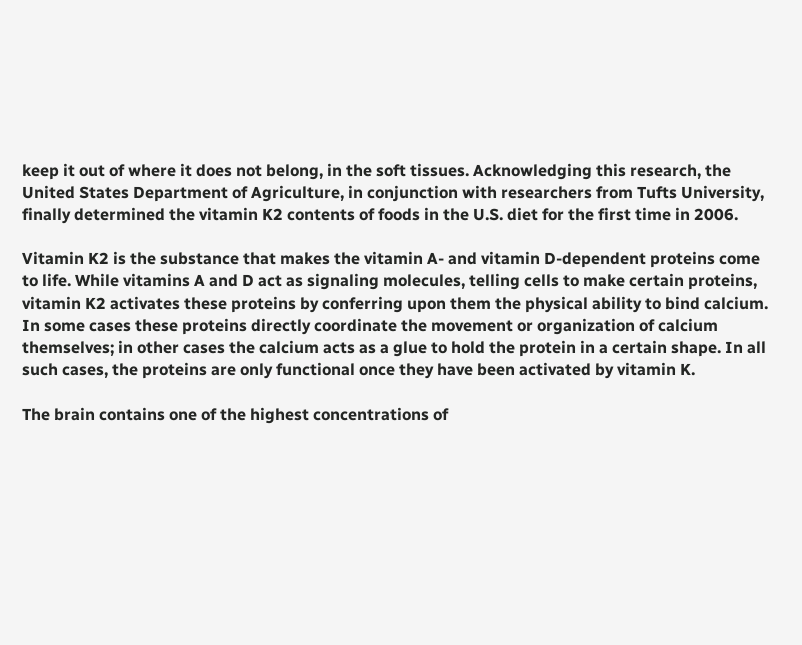keep it out of where it does not belong, in the soft tissues. Acknowledging this research, the United States Department of Agriculture, in conjunction with researchers from Tufts University, finally determined the vitamin K2 contents of foods in the U.S. diet for the first time in 2006.

Vitamin K2 is the substance that makes the vitamin A- and vitamin D-dependent proteins come to life. While vitamins A and D act as signaling molecules, telling cells to make certain proteins, vitamin K2 activates these proteins by conferring upon them the physical ability to bind calcium. In some cases these proteins directly coordinate the movement or organization of calcium themselves; in other cases the calcium acts as a glue to hold the protein in a certain shape. In all such cases, the proteins are only functional once they have been activated by vitamin K.

The brain contains one of the highest concentrations of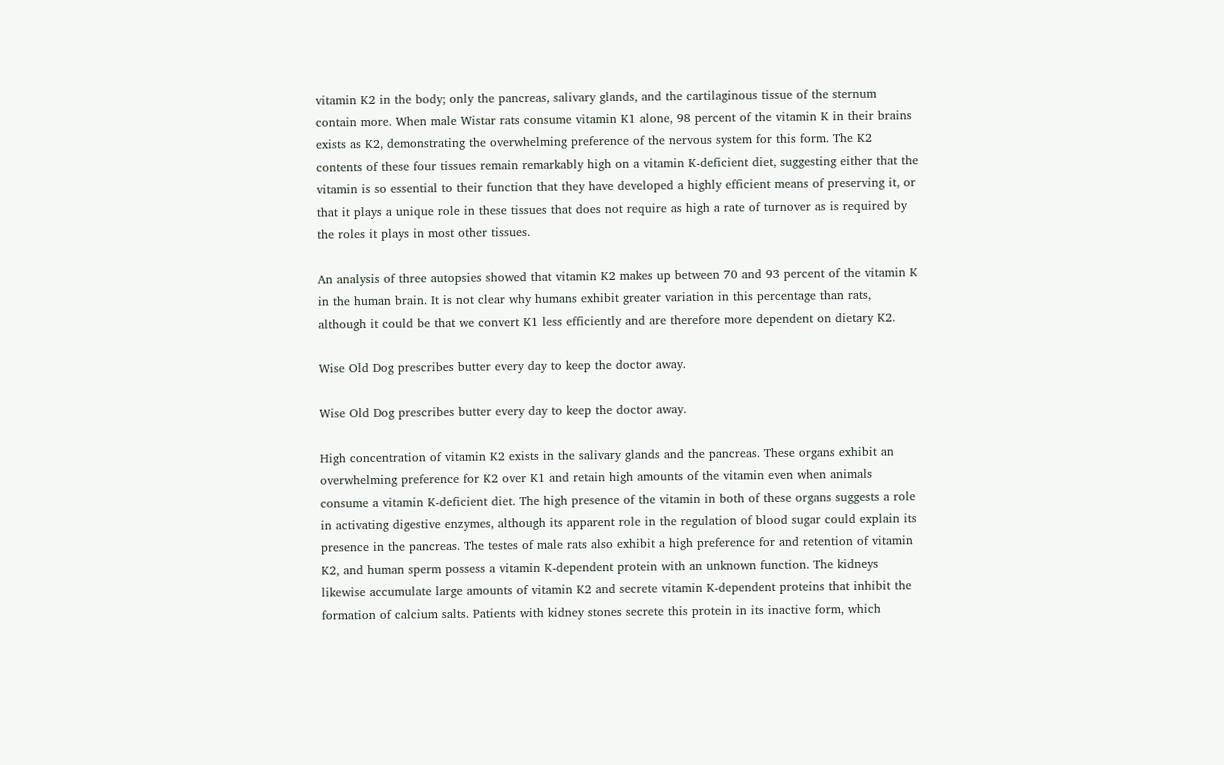vitamin K2 in the body; only the pancreas, salivary glands, and the cartilaginous tissue of the sternum contain more. When male Wistar rats consume vitamin K1 alone, 98 percent of the vitamin K in their brains exists as K2, demonstrating the overwhelming preference of the nervous system for this form. The K2 contents of these four tissues remain remarkably high on a vitamin K-deficient diet, suggesting either that the vitamin is so essential to their function that they have developed a highly efficient means of preserving it, or that it plays a unique role in these tissues that does not require as high a rate of turnover as is required by the roles it plays in most other tissues.

An analysis of three autopsies showed that vitamin K2 makes up between 70 and 93 percent of the vitamin K in the human brain. It is not clear why humans exhibit greater variation in this percentage than rats, although it could be that we convert K1 less efficiently and are therefore more dependent on dietary K2.

Wise Old Dog prescribes butter every day to keep the doctor away.

Wise Old Dog prescribes butter every day to keep the doctor away.

High concentration of vitamin K2 exists in the salivary glands and the pancreas. These organs exhibit an overwhelming preference for K2 over K1 and retain high amounts of the vitamin even when animals consume a vitamin K-deficient diet. The high presence of the vitamin in both of these organs suggests a role in activating digestive enzymes, although its apparent role in the regulation of blood sugar could explain its presence in the pancreas. The testes of male rats also exhibit a high preference for and retention of vitamin K2, and human sperm possess a vitamin K-dependent protein with an unknown function. The kidneys likewise accumulate large amounts of vitamin K2 and secrete vitamin K-dependent proteins that inhibit the formation of calcium salts. Patients with kidney stones secrete this protein in its inactive form, which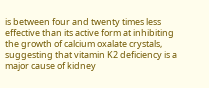is between four and twenty times less effective than its active form at inhibiting the growth of calcium oxalate crystals, suggesting that vitamin K2 deficiency is a major cause of kidney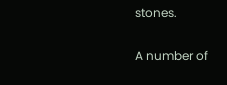stones.

A number of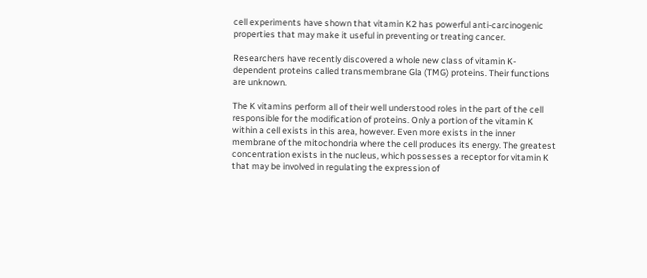cell experiments have shown that vitamin K2 has powerful anti-carcinogenic properties that may make it useful in preventing or treating cancer.

Researchers have recently discovered a whole new class of vitamin K-dependent proteins called transmembrane Gla (TMG) proteins. Their functions are unknown.

The K vitamins perform all of their well understood roles in the part of the cell responsible for the modification of proteins. Only a portion of the vitamin K within a cell exists in this area, however. Even more exists in the inner membrane of the mitochondria where the cell produces its energy. The greatest concentration exists in the nucleus, which possesses a receptor for vitamin K that may be involved in regulating the expression of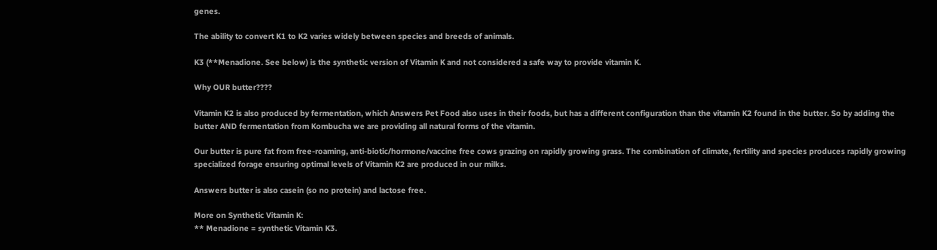genes.

The ability to convert K1 to K2 varies widely between species and breeds of animals.

K3 (**Menadione. See below) is the synthetic version of Vitamin K and not considered a safe way to provide vitamin K.

Why OUR butter????

Vitamin K2 is also produced by fermentation, which Answers Pet Food also uses in their foods, but has a different configuration than the vitamin K2 found in the butter. So by adding the butter AND fermentation from Kombucha we are providing all natural forms of the vitamin.

Our butter is pure fat from free-roaming, anti-biotic/hormone/vaccine free cows grazing on rapidly growing grass. The combination of climate, fertility and species produces rapidly growing specialized forage ensuring optimal levels of Vitamin K2 are produced in our milks.

Answers butter is also casein (so no protein) and lactose free.

More on Synthetic Vitamin K:
** Menadione = synthetic Vitamin K3.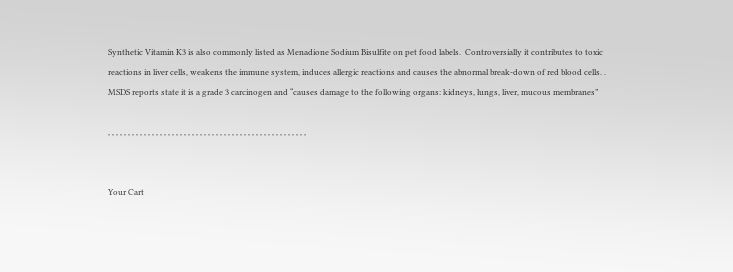Synthetic Vitamin K3 is also commonly listed as Menadione Sodium Bisulfite on pet food labels.  Controversially it contributes to toxic reactions in liver cells, weakens the immune system, induces allergic reactions and causes the abnormal break-down of red blood cells. .
MSDS reports state it is a grade 3 carcinogen and “causes damage to the following organs: kidneys, lungs, liver, mucous membranes”

, , , , , , , , , , , , , , , , , , , , , , , , , , , , , , , , , , , , , , , , , , , , , , , , , ,


Your Cart